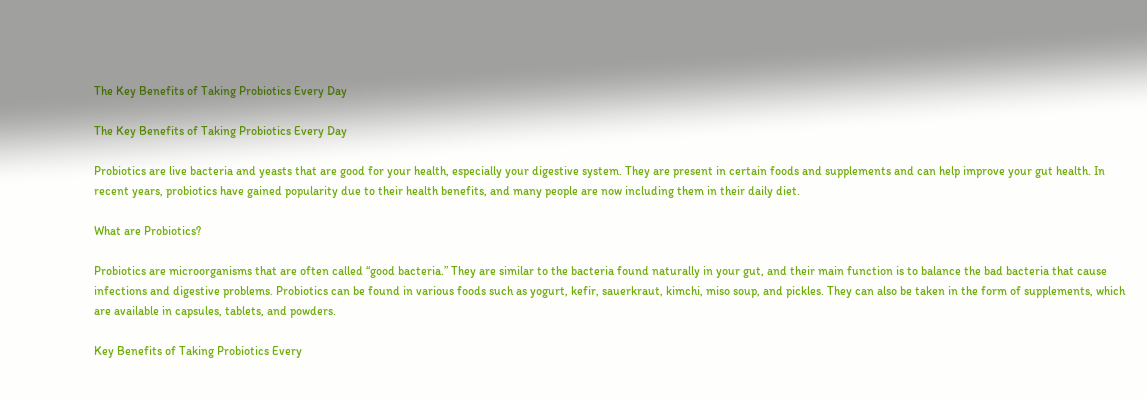The Key Benefits of Taking Probiotics Every Day

The Key Benefits of Taking Probiotics Every Day

Probiotics are live bacteria and yeasts that are good for your health, especially your digestive system. They are present in certain foods and supplements and can help improve your gut health. In recent years, probiotics have gained popularity due to their health benefits, and many people are now including them in their daily diet.

What are Probiotics?

Probiotics are microorganisms that are often called “good bacteria.” They are similar to the bacteria found naturally in your gut, and their main function is to balance the bad bacteria that cause infections and digestive problems. Probiotics can be found in various foods such as yogurt, kefir, sauerkraut, kimchi, miso soup, and pickles. They can also be taken in the form of supplements, which are available in capsules, tablets, and powders.

Key Benefits of Taking Probiotics Every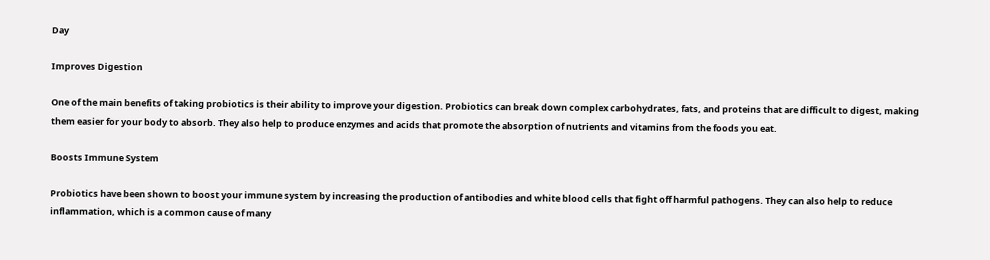Day

Improves Digestion

One of the main benefits of taking probiotics is their ability to improve your digestion. Probiotics can break down complex carbohydrates, fats, and proteins that are difficult to digest, making them easier for your body to absorb. They also help to produce enzymes and acids that promote the absorption of nutrients and vitamins from the foods you eat.

Boosts Immune System

Probiotics have been shown to boost your immune system by increasing the production of antibodies and white blood cells that fight off harmful pathogens. They can also help to reduce inflammation, which is a common cause of many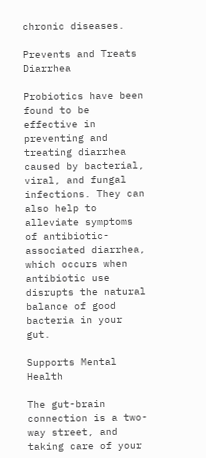chronic diseases.

Prevents and Treats Diarrhea

Probiotics have been found to be effective in preventing and treating diarrhea caused by bacterial, viral, and fungal infections. They can also help to alleviate symptoms of antibiotic-associated diarrhea, which occurs when antibiotic use disrupts the natural balance of good bacteria in your gut.

Supports Mental Health

The gut-brain connection is a two-way street, and taking care of your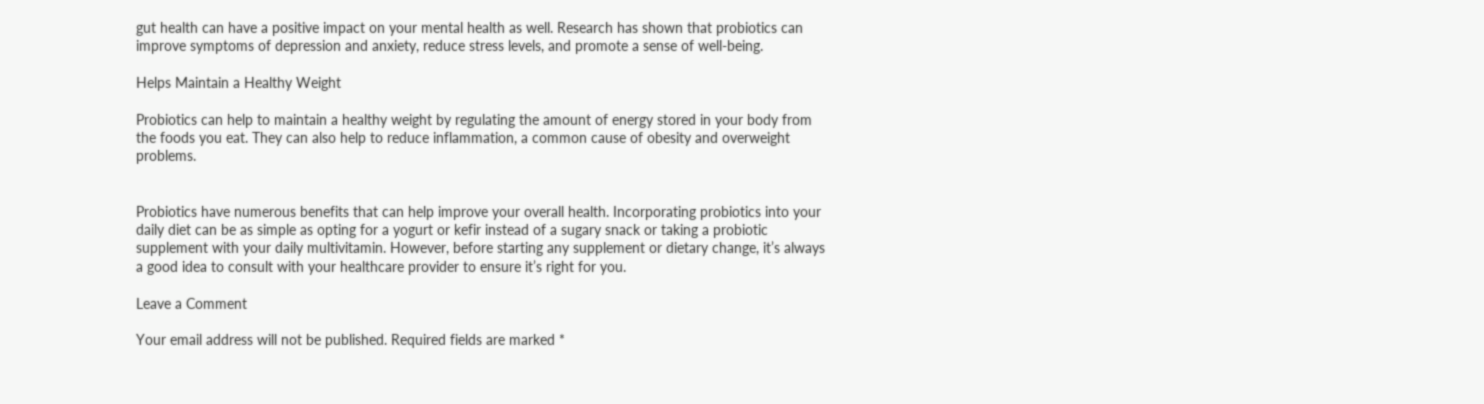gut health can have a positive impact on your mental health as well. Research has shown that probiotics can improve symptoms of depression and anxiety, reduce stress levels, and promote a sense of well-being.

Helps Maintain a Healthy Weight

Probiotics can help to maintain a healthy weight by regulating the amount of energy stored in your body from the foods you eat. They can also help to reduce inflammation, a common cause of obesity and overweight problems.


Probiotics have numerous benefits that can help improve your overall health. Incorporating probiotics into your daily diet can be as simple as opting for a yogurt or kefir instead of a sugary snack or taking a probiotic supplement with your daily multivitamin. However, before starting any supplement or dietary change, it’s always a good idea to consult with your healthcare provider to ensure it’s right for you.

Leave a Comment

Your email address will not be published. Required fields are marked *